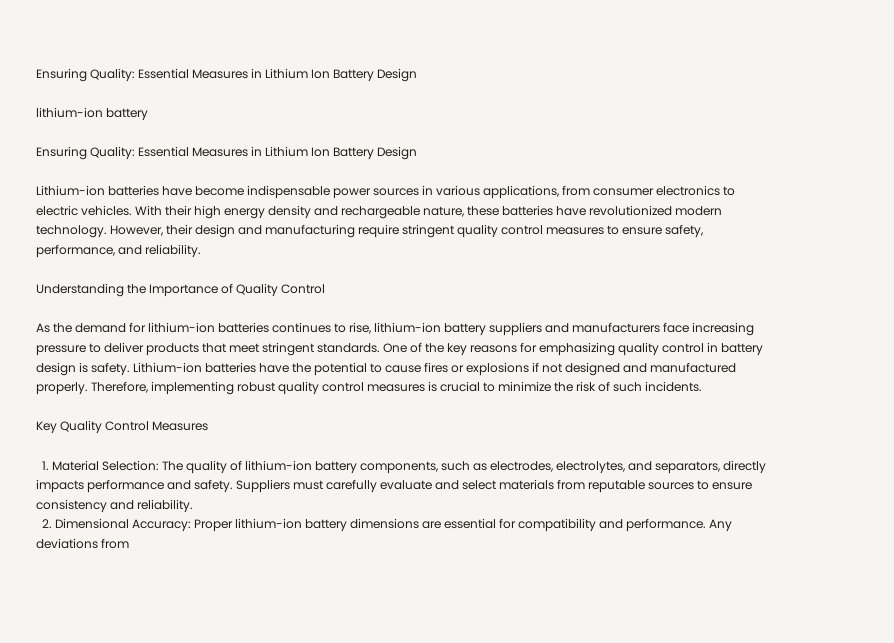Ensuring Quality: Essential Measures in Lithium Ion Battery Design

lithium-ion battery

Ensuring Quality: Essential Measures in Lithium Ion Battery Design

Lithium-ion batteries have become indispensable power sources in various applications, from consumer electronics to electric vehicles. With their high energy density and rechargeable nature, these batteries have revolutionized modern technology. However, their design and manufacturing require stringent quality control measures to ensure safety, performance, and reliability.

Understanding the Importance of Quality Control

As the demand for lithium-ion batteries continues to rise, lithium-ion battery suppliers and manufacturers face increasing pressure to deliver products that meet stringent standards. One of the key reasons for emphasizing quality control in battery design is safety. Lithium-ion batteries have the potential to cause fires or explosions if not designed and manufactured properly. Therefore, implementing robust quality control measures is crucial to minimize the risk of such incidents.

Key Quality Control Measures

  1. Material Selection: The quality of lithium-ion battery components, such as electrodes, electrolytes, and separators, directly impacts performance and safety. Suppliers must carefully evaluate and select materials from reputable sources to ensure consistency and reliability.
  2. Dimensional Accuracy: Proper lithium-ion battery dimensions are essential for compatibility and performance. Any deviations from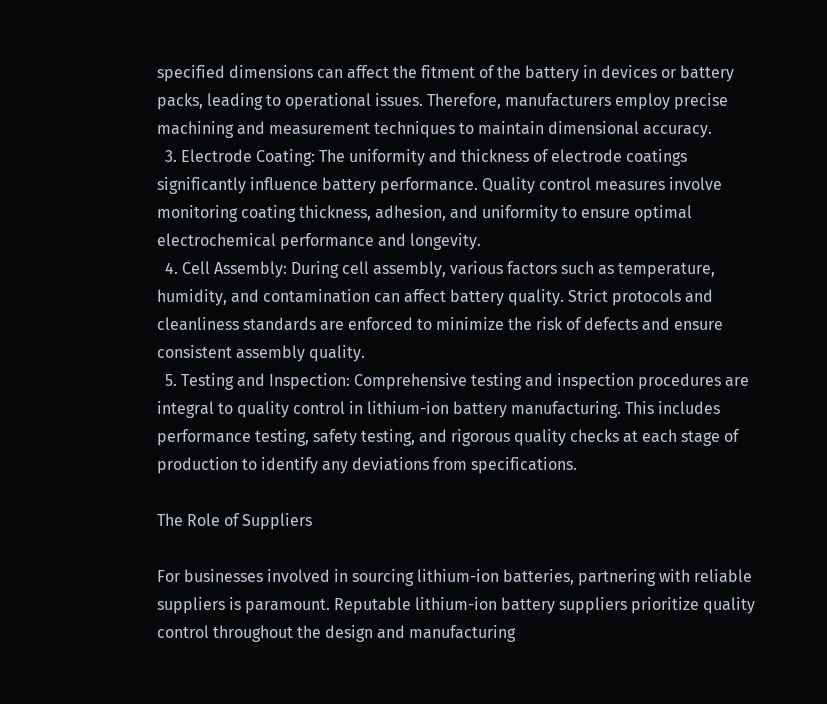specified dimensions can affect the fitment of the battery in devices or battery packs, leading to operational issues. Therefore, manufacturers employ precise machining and measurement techniques to maintain dimensional accuracy.
  3. Electrode Coating: The uniformity and thickness of electrode coatings significantly influence battery performance. Quality control measures involve monitoring coating thickness, adhesion, and uniformity to ensure optimal electrochemical performance and longevity.
  4. Cell Assembly: During cell assembly, various factors such as temperature, humidity, and contamination can affect battery quality. Strict protocols and cleanliness standards are enforced to minimize the risk of defects and ensure consistent assembly quality.
  5. Testing and Inspection: Comprehensive testing and inspection procedures are integral to quality control in lithium-ion battery manufacturing. This includes performance testing, safety testing, and rigorous quality checks at each stage of production to identify any deviations from specifications.

The Role of Suppliers

For businesses involved in sourcing lithium-ion batteries, partnering with reliable suppliers is paramount. Reputable lithium-ion battery suppliers prioritize quality control throughout the design and manufacturing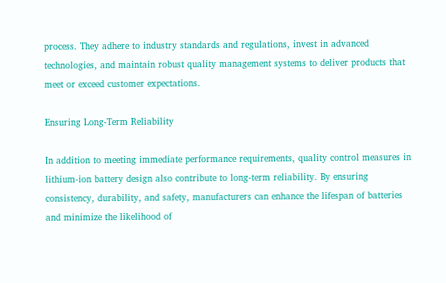process. They adhere to industry standards and regulations, invest in advanced technologies, and maintain robust quality management systems to deliver products that meet or exceed customer expectations.

Ensuring Long-Term Reliability

In addition to meeting immediate performance requirements, quality control measures in lithium-ion battery design also contribute to long-term reliability. By ensuring consistency, durability, and safety, manufacturers can enhance the lifespan of batteries and minimize the likelihood of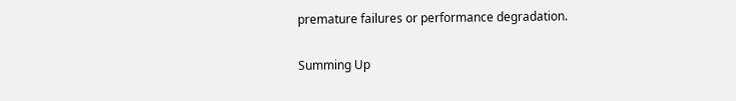premature failures or performance degradation.

Summing Up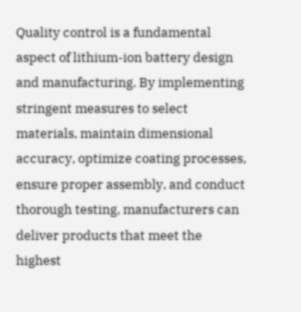Quality control is a fundamental aspect of lithium-ion battery design and manufacturing. By implementing stringent measures to select materials, maintain dimensional accuracy, optimize coating processes, ensure proper assembly, and conduct thorough testing, manufacturers can deliver products that meet the highest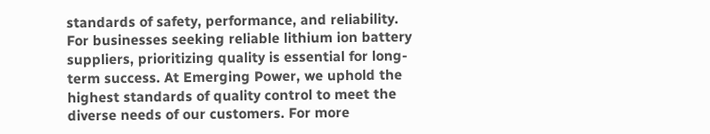standards of safety, performance, and reliability. For businesses seeking reliable lithium ion battery suppliers, prioritizing quality is essential for long-term success. At Emerging Power, we uphold the highest standards of quality control to meet the diverse needs of our customers. For more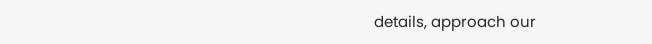details, approach our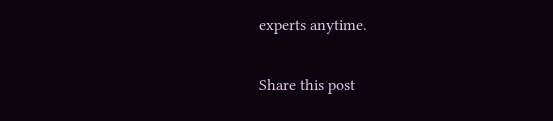experts anytime.

Share this post